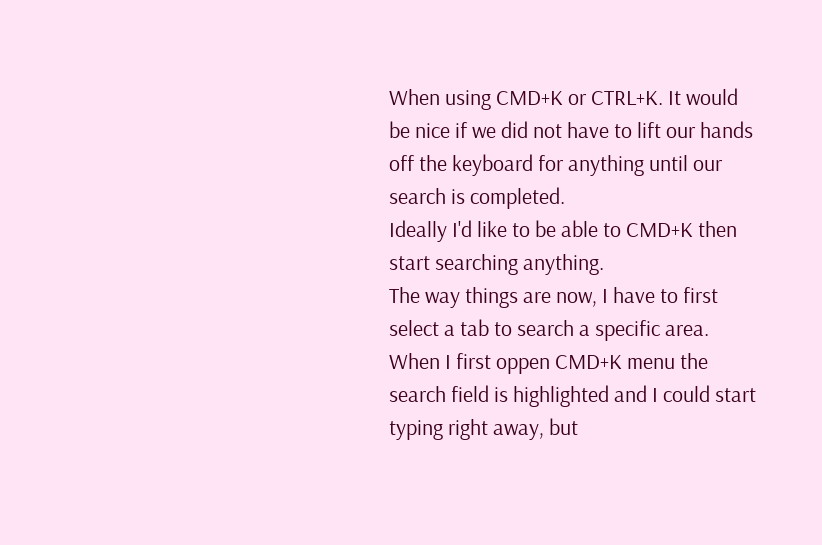When using CMD+K or CTRL+K. It would be nice if we did not have to lift our hands off the keyboard for anything until our search is completed.
Ideally I'd like to be able to CMD+K then start searching anything.
The way things are now, I have to first select a tab to search a specific area.
When I first oppen CMD+K menu the search field is highlighted and I could start typing right away, but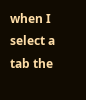when I select a tab the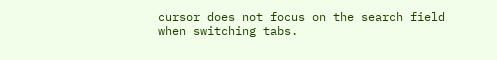cursor does not focus on the search field when switching tabs.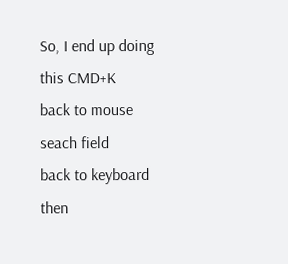So, I end up doing this CMD+K
back to mouse
seach field
back to keyboard
then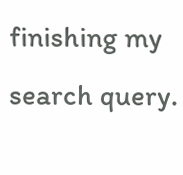finishing my search query.